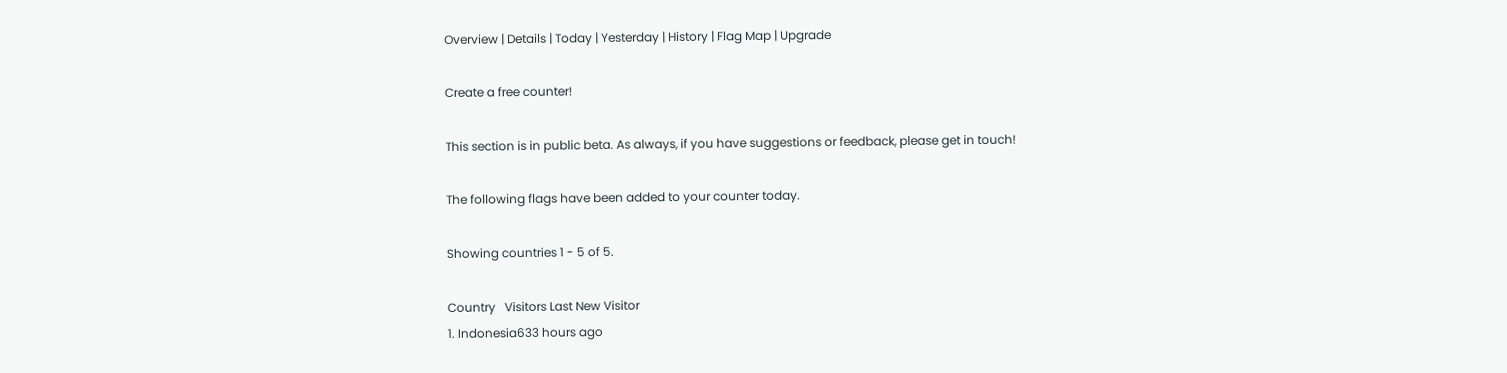Overview | Details | Today | Yesterday | History | Flag Map | Upgrade

Create a free counter!

This section is in public beta. As always, if you have suggestions or feedback, please get in touch!

The following flags have been added to your counter today.

Showing countries 1 - 5 of 5.

Country   Visitors Last New Visitor
1. Indonesia633 hours ago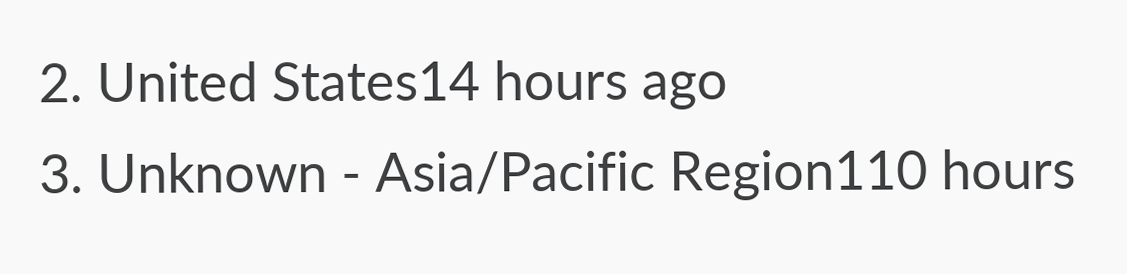2. United States14 hours ago
3. Unknown - Asia/Pacific Region110 hours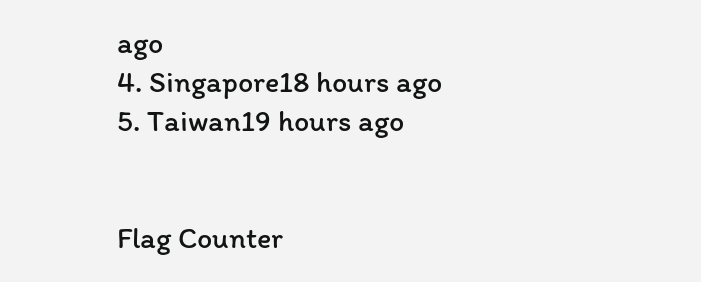ago
4. Singapore18 hours ago
5. Taiwan19 hours ago


Flag Counter